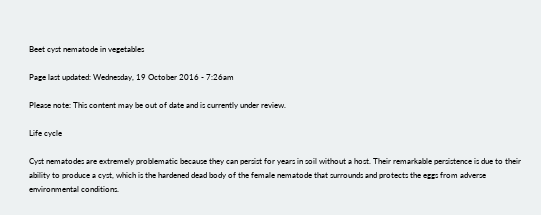Beet cyst nematode in vegetables

Page last updated: Wednesday, 19 October 2016 - 7:26am

Please note: This content may be out of date and is currently under review.

Life cycle

Cyst nematodes are extremely problematic because they can persist for years in soil without a host. Their remarkable persistence is due to their ability to produce a cyst, which is the hardened dead body of the female nematode that surrounds and protects the eggs from adverse environmental conditions.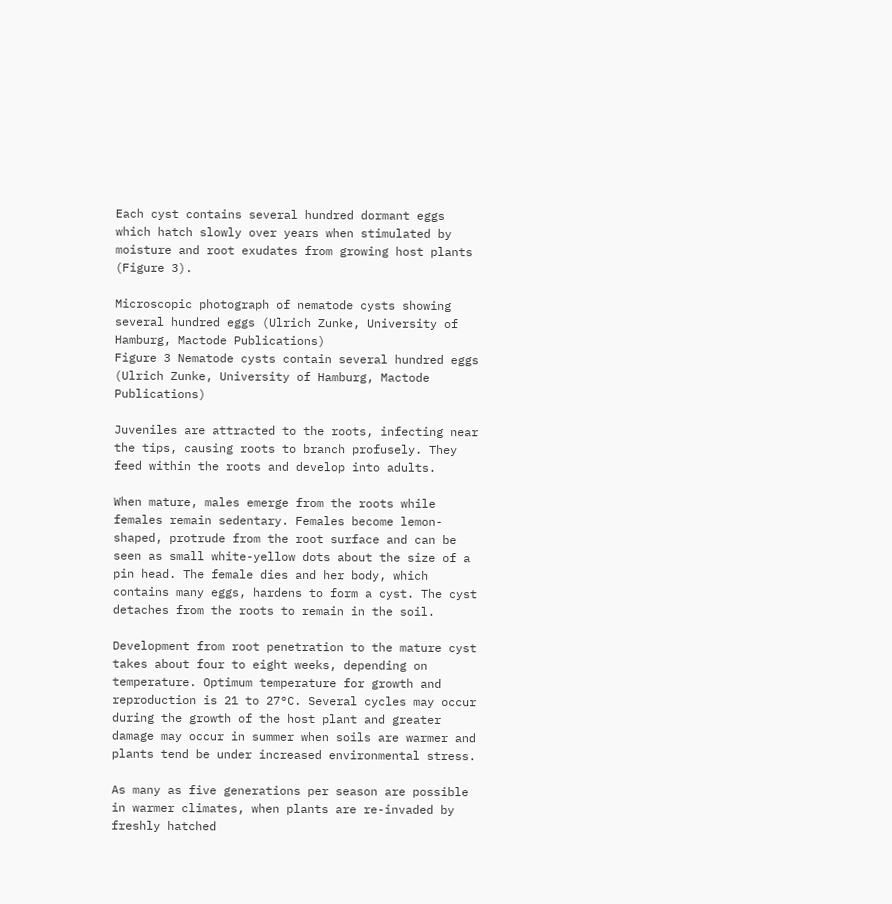Each cyst contains several hundred dormant eggs which hatch slowly over years when stimulated by moisture and root exudates from growing host plants (Figure 3).

Microscopic photograph of nematode cysts showing several hundred eggs (Ulrich Zunke, University of Hamburg, Mactode Publications)
Figure 3 Nematode cysts contain several hundred eggs (Ulrich Zunke, University of Hamburg, Mactode Publications)

Juveniles are attracted to the roots, infecting near the tips, causing roots to branch profusely. They feed within the roots and develop into adults.

When mature, males emerge from the roots while females remain sedentary. Females become lemon-shaped, protrude from the root surface and can be seen as small white-yellow dots about the size of a pin head. The female dies and her body, which contains many eggs, hardens to form a cyst. The cyst detaches from the roots to remain in the soil.

Development from root penetration to the mature cyst takes about four to eight weeks, depending on temperature. Optimum temperature for growth and reproduction is 21 to 27°C. Several cycles may occur during the growth of the host plant and greater damage may occur in summer when soils are warmer and plants tend be under increased environmental stress.

As many as five generations per season are possible in warmer climates, when plants are re-invaded by freshly hatched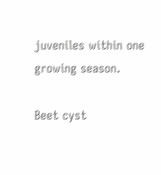juveniles within one growing season.

Beet cyst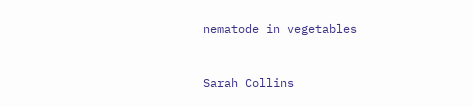nematode in vegetables


Sarah Collins